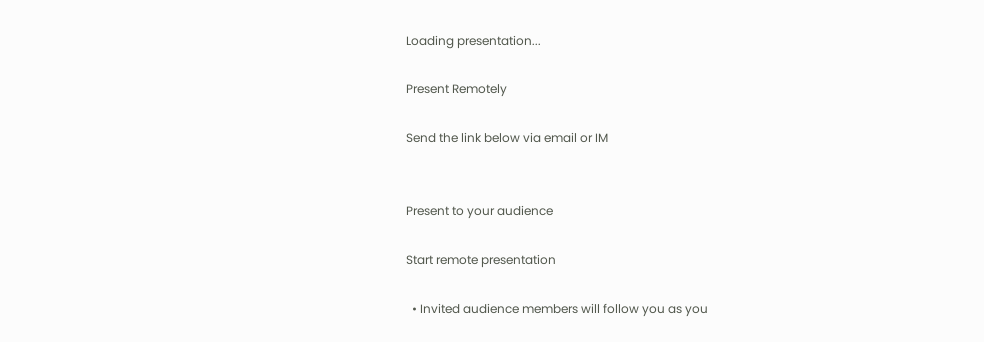Loading presentation...

Present Remotely

Send the link below via email or IM


Present to your audience

Start remote presentation

  • Invited audience members will follow you as you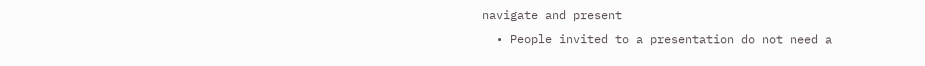navigate and present
  • People invited to a presentation do not need a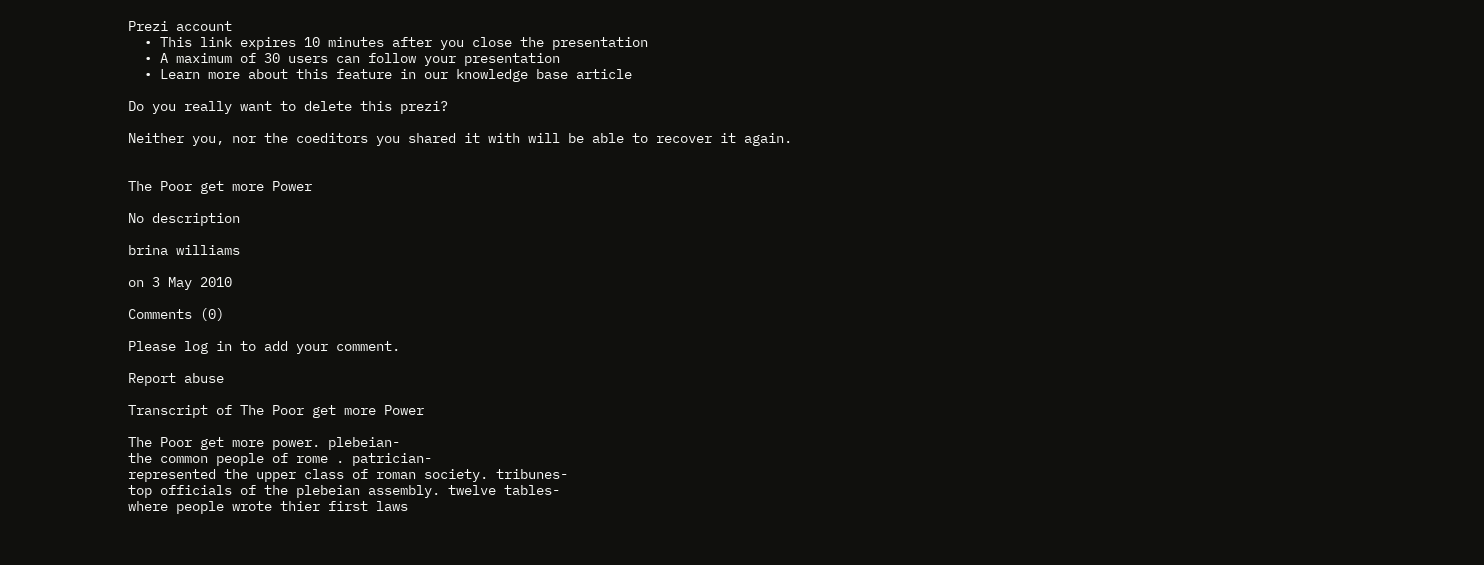Prezi account
  • This link expires 10 minutes after you close the presentation
  • A maximum of 30 users can follow your presentation
  • Learn more about this feature in our knowledge base article

Do you really want to delete this prezi?

Neither you, nor the coeditors you shared it with will be able to recover it again.


The Poor get more Power

No description

brina williams

on 3 May 2010

Comments (0)

Please log in to add your comment.

Report abuse

Transcript of The Poor get more Power

The Poor get more power. plebeian-
the common people of rome . patrician-
represented the upper class of roman society. tribunes-
top officials of the plebeian assembly. twelve tables-
where people wrote thier first laws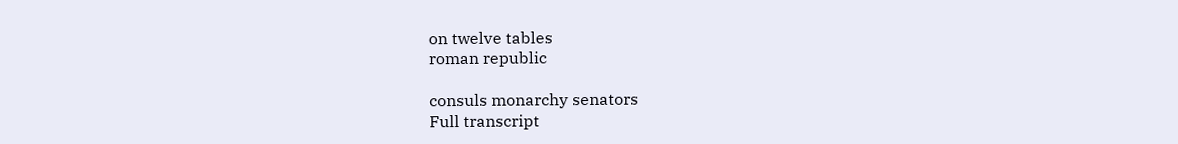on twelve tables
roman republic

consuls monarchy senators
Full transcript